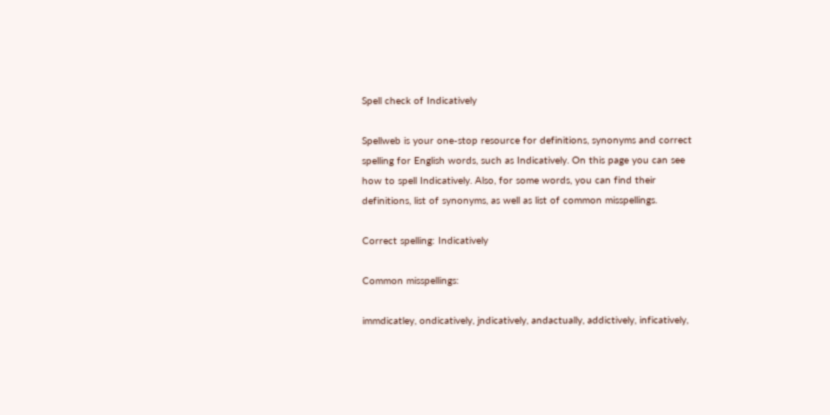Spell check of Indicatively

Spellweb is your one-stop resource for definitions, synonyms and correct spelling for English words, such as Indicatively. On this page you can see how to spell Indicatively. Also, for some words, you can find their definitions, list of synonyms, as well as list of common misspellings.

Correct spelling: Indicatively

Common misspellings:

immdicatley, ondicatively, jndicatively, andactually, addictively, inficatively,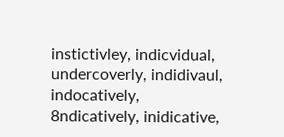instictivley, indicvidual, undercoverly, indidivaul, indocatively, 8ndicatively, inidicative,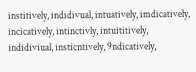institively, indidivual, intuatively, imdicatively, incicatively, intinctivly, intuititively, indidiviual, insticntively, 9ndicatively,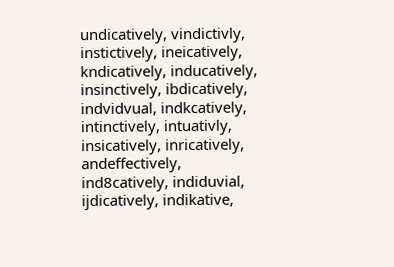undicatively, vindictivly, instictively, ineicatively, kndicatively, inducatively, insinctively, ibdicatively, indvidvual, indkcatively, intinctively, intuativly, insicatively, inricatively, andeffectively, ind8catively, indiduvial, ijdicatively, indikative,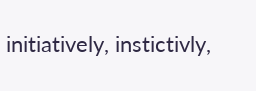initiatively, instictivly,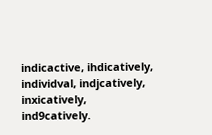indicactive, ihdicatively, individval, indjcatively, inxicatively, ind9catively.